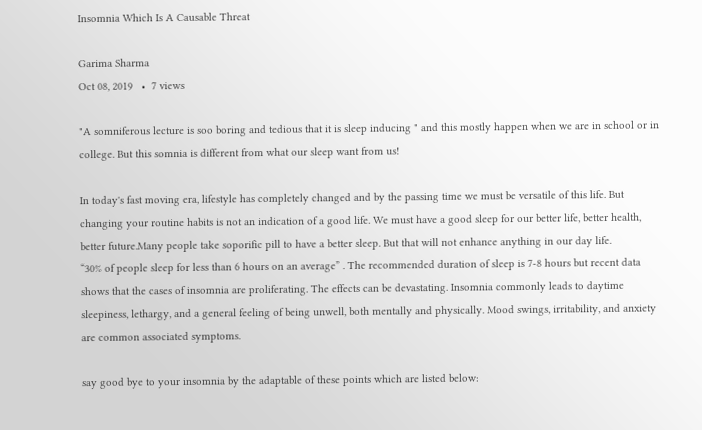Insomnia Which Is A Causable Threat

Garima Sharma
Oct 08, 2019   •  7 views

"A somniferous lecture is soo boring and tedious that it is sleep inducing " and this mostly happen when we are in school or in college. But this somnia is different from what our sleep want from us!

In today's fast moving era, lifestyle has completely changed and by the passing time we must be versatile of this life. But changing your routine habits is not an indication of a good life. We must have a good sleep for our better life, better health, better future.Many people take soporific pill to have a better sleep. But that will not enhance anything in our day life.
“30% of people sleep for less than 6 hours on an average” . The recommended duration of sleep is 7-8 hours but recent data shows that the cases of insomnia are proliferating. The effects can be devastating. Insomnia commonly leads to daytime sleepiness, lethargy, and a general feeling of being unwell, both mentally and physically. Mood swings, irritability, and anxiety are common associated symptoms.

say good bye to your insomnia by the adaptable of these points which are listed below: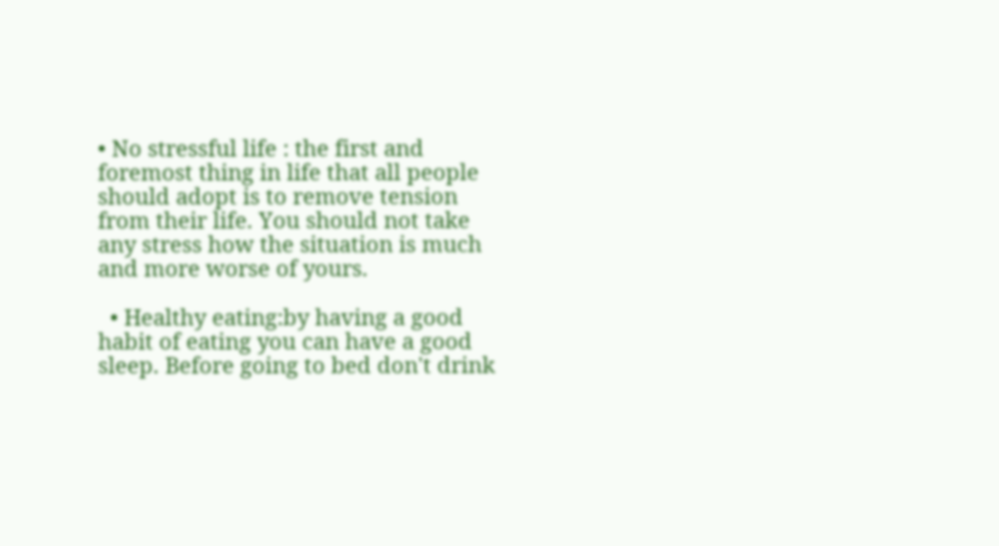• No stressful life : the first and foremost thing in life that all people should adopt is to remove tension from their life. You should not take any stress how the situation is much and more worse of yours.

  • Healthy eating:by having a good habit of eating you can have a good sleep. Before going to bed don't drink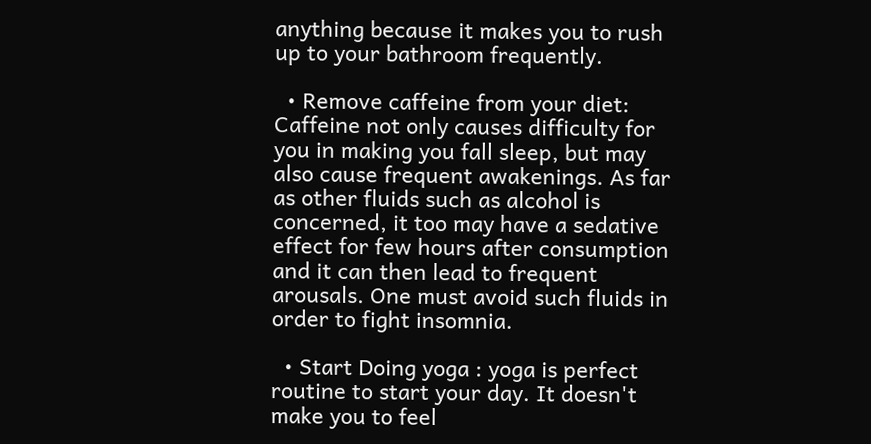anything because it makes you to rush up to your bathroom frequently.

  • Remove caffeine from your diet: Caffeine not only causes difficulty for you in making you fall sleep, but may also cause frequent awakenings. As far as other fluids such as alcohol is concerned, it too may have a sedative effect for few hours after consumption and it can then lead to frequent arousals. One must avoid such fluids in order to fight insomnia.

  • Start Doing yoga : yoga is perfect routine to start your day. It doesn't make you to feel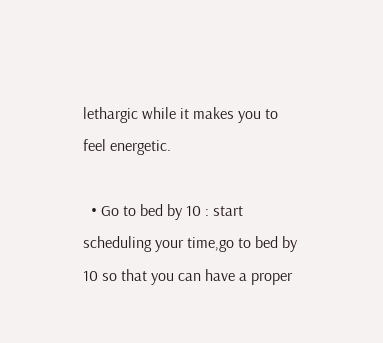lethargic while it makes you to feel energetic.

  • Go to bed by 10 : start scheduling your time,go to bed by 10 so that you can have a proper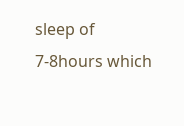sleep of 7-8hours which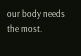our body needs the most.